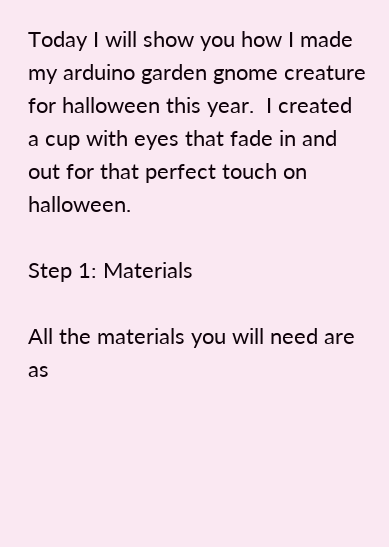Today I will show you how I made my arduino garden gnome creature for halloween this year.  I created a cup with eyes that fade in and out for that perfect touch on halloween.

Step 1: Materials

All the materials you will need are as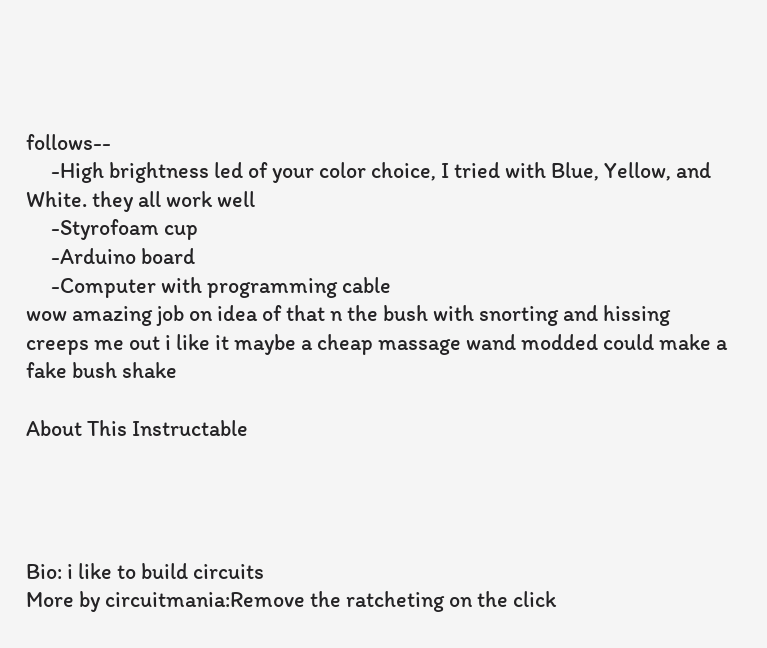follows--
     -High brightness led of your color choice, I tried with Blue, Yellow, and White. they all work well
     -Styrofoam cup
     -Arduino board
     -Computer with programming cable
wow amazing job on idea of that n the bush with snorting and hissing creeps me out i like it maybe a cheap massage wand modded could make a fake bush shake

About This Instructable




Bio: i like to build circuits
More by circuitmania:Remove the ratcheting on the click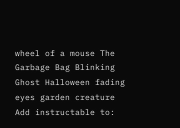wheel of a mouse The Garbage Bag Blinking Ghost Halloween fading eyes garden creature
Add instructable to: